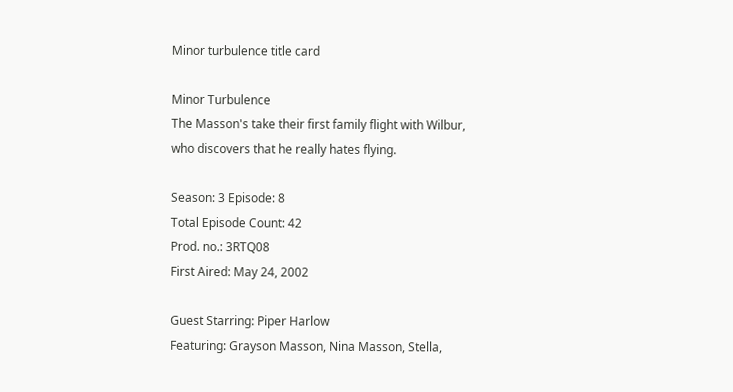Minor turbulence title card

Minor Turbulence
The Masson's take their first family flight with Wilbur, who discovers that he really hates flying.

Season: 3 Episode: 8
Total Episode Count: 42
Prod. no.: 3RTQ08
First Aired: May 24, 2002

Guest Starring: Piper Harlow
Featuring: Grayson Masson, Nina Masson, Stella,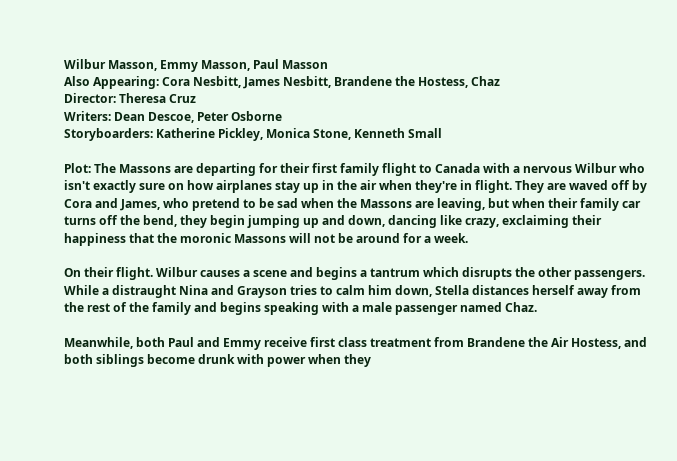Wilbur Masson, Emmy Masson, Paul Masson
Also Appearing: Cora Nesbitt, James Nesbitt, Brandene the Hostess, Chaz
Director: Theresa Cruz
Writers: Dean Descoe, Peter Osborne
Storyboarders: Katherine Pickley, Monica Stone, Kenneth Small

Plot: The Massons are departing for their first family flight to Canada with a nervous Wilbur who isn't exactly sure on how airplanes stay up in the air when they're in flight. They are waved off by Cora and James, who pretend to be sad when the Massons are leaving, but when their family car turns off the bend, they begin jumping up and down, dancing like crazy, exclaiming their happiness that the moronic Massons will not be around for a week.

On their flight. Wilbur causes a scene and begins a tantrum which disrupts the other passengers. While a distraught Nina and Grayson tries to calm him down, Stella distances herself away from the rest of the family and begins speaking with a male passenger named Chaz.

Meanwhile, both Paul and Emmy receive first class treatment from Brandene the Air Hostess, and both siblings become drunk with power when they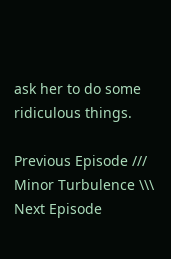ask her to do some ridiculous things.

Previous Episode /// Minor Turbulence \\\ Next Episode